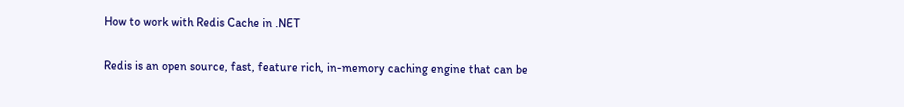How to work with Redis Cache in .NET

Redis is an open source, fast, feature rich, in-memory caching engine that can be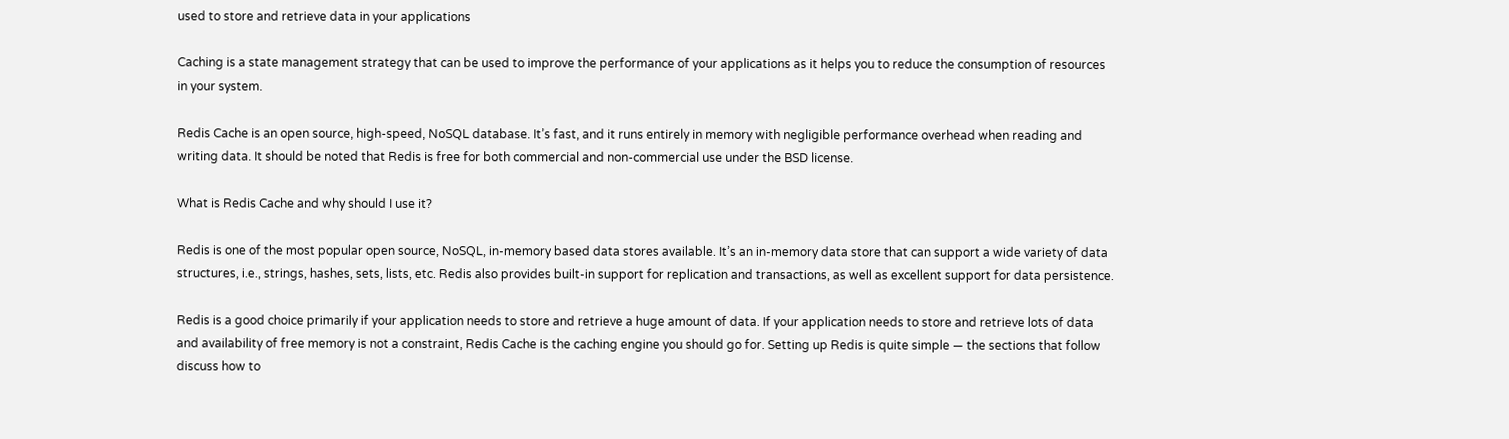used to store and retrieve data in your applications

Caching is a state management strategy that can be used to improve the performance of your applications as it helps you to reduce the consumption of resources in your system.

Redis Cache is an open source, high-speed, NoSQL database. It’s fast, and it runs entirely in memory with negligible performance overhead when reading and writing data. It should be noted that Redis is free for both commercial and non-commercial use under the BSD license.

What is Redis Cache and why should I use it?

Redis is one of the most popular open source, NoSQL, in-memory based data stores available. It’s an in-memory data store that can support a wide variety of data structures, i.e., strings, hashes, sets, lists, etc. Redis also provides built-in support for replication and transactions, as well as excellent support for data persistence.

Redis is a good choice primarily if your application needs to store and retrieve a huge amount of data. If your application needs to store and retrieve lots of data and availability of free memory is not a constraint, Redis Cache is the caching engine you should go for. Setting up Redis is quite simple — the sections that follow discuss how to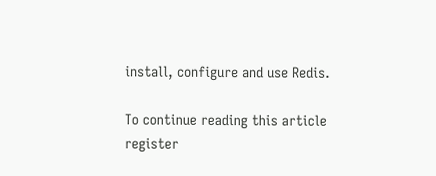install, configure and use Redis.

To continue reading this article register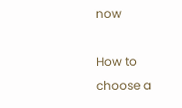now

How to choose a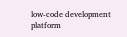low-code development platform